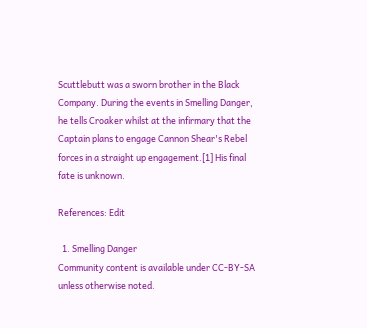Scuttlebutt was a sworn brother in the Black Company. During the events in Smelling Danger, he tells Croaker whilst at the infirmary that the Captain plans to engage Cannon Shear's Rebel forces in a straight up engagement.[1] His final fate is unknown.

References: Edit

  1. Smelling Danger
Community content is available under CC-BY-SA unless otherwise noted.